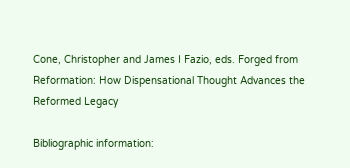Cone, Christopher and James I Fazio, eds. Forged from Reformation: How Dispensational Thought Advances the Reformed Legacy

Bibliographic information: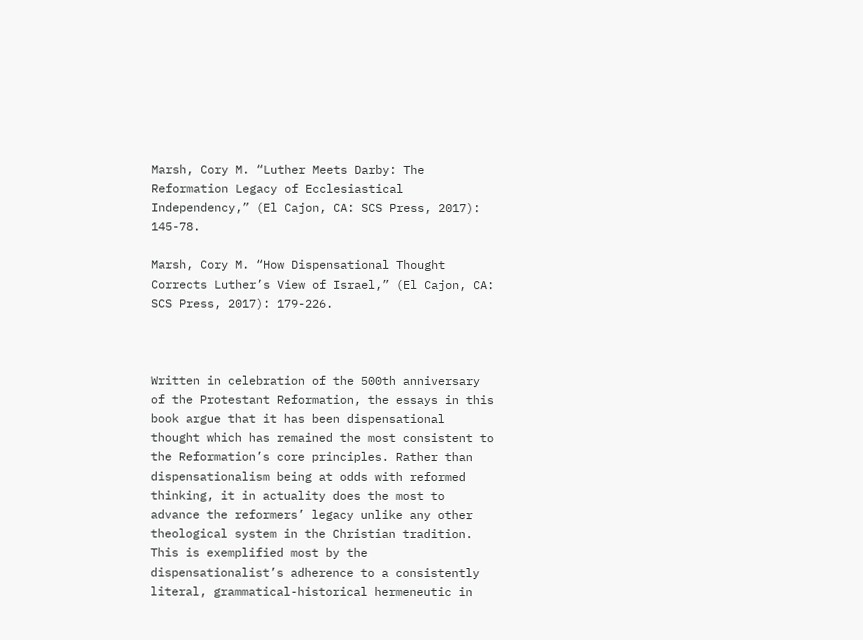Marsh, Cory M. “Luther Meets Darby: The Reformation Legacy of Ecclesiastical Independency,” (El Cajon, CA: SCS Press, 2017): 145-78.

Marsh, Cory M. “How Dispensational Thought Corrects Luther’s View of Israel,” (El Cajon, CA: SCS Press, 2017): 179-226.



Written in celebration of the 500th anniversary of the Protestant Reformation, the essays in this book argue that it has been dispensational thought which has remained the most consistent to the Reformation’s core principles. Rather than dispensationalism being at odds with reformed thinking, it in actuality does the most to advance the reformers’ legacy unlike any other theological system in the Christian tradition. This is exemplified most by the dispensationalist’s adherence to a consistently literal, grammatical-historical hermeneutic in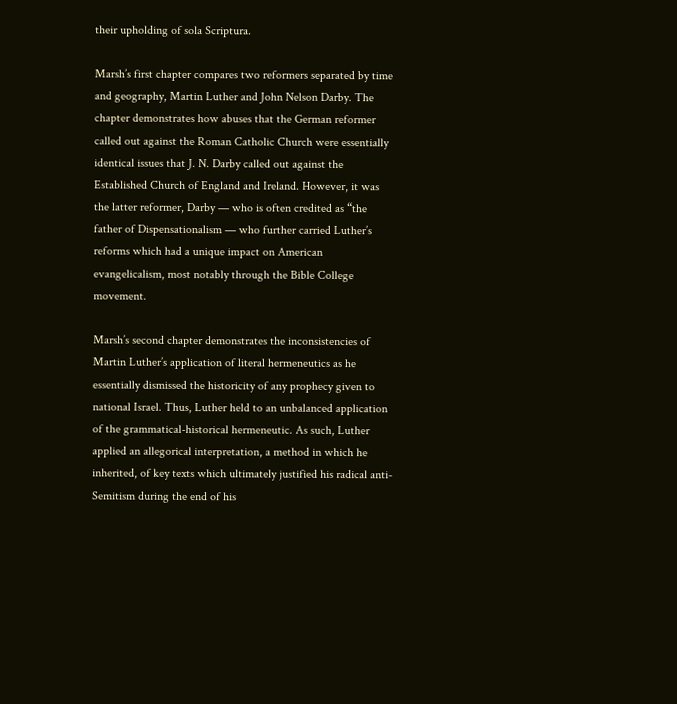their upholding of sola Scriptura.

Marsh’s first chapter compares two reformers separated by time and geography, Martin Luther and John Nelson Darby. The chapter demonstrates how abuses that the German reformer called out against the Roman Catholic Church were essentially identical issues that J. N. Darby called out against the Established Church of England and Ireland. However, it was the latter reformer, Darby — who is often credited as “the father of Dispensationalism — who further carried Luther’s reforms which had a unique impact on American evangelicalism, most notably through the Bible College movement.

Marsh’s second chapter demonstrates the inconsistencies of Martin Luther’s application of literal hermeneutics as he essentially dismissed the historicity of any prophecy given to national Israel. Thus, Luther held to an unbalanced application of the grammatical-historical hermeneutic. As such, Luther applied an allegorical interpretation, a method in which he inherited, of key texts which ultimately justified his radical anti-Semitism during the end of his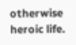otherwise heroic life.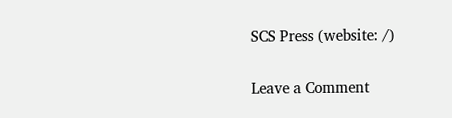SCS Press (website: /)

Leave a Comment